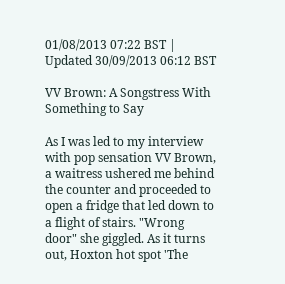01/08/2013 07:22 BST | Updated 30/09/2013 06:12 BST

VV Brown: A Songstress With Something to Say

As I was led to my interview with pop sensation VV Brown, a waitress ushered me behind the counter and proceeded to open a fridge that led down to a flight of stairs. "Wrong door" she giggled. As it turns out, Hoxton hot spot 'The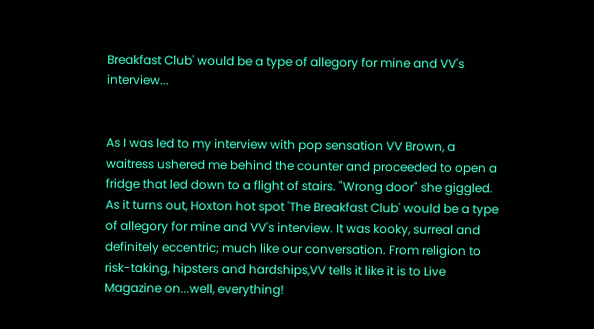Breakfast Club' would be a type of allegory for mine and VV's interview...


As I was led to my interview with pop sensation VV Brown, a waitress ushered me behind the counter and proceeded to open a fridge that led down to a flight of stairs. "Wrong door" she giggled. As it turns out, Hoxton hot spot 'The Breakfast Club' would be a type of allegory for mine and VV's interview. It was kooky, surreal and definitely eccentric; much like our conversation. From religion to risk-taking, hipsters and hardships,VV tells it like it is to Live Magazine on...well, everything!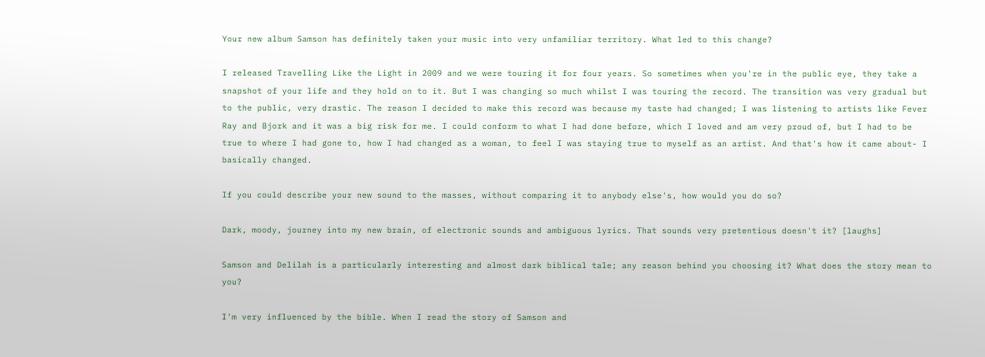Your new album Samson has definitely taken your music into very unfamiliar territory. What led to this change?

I released Travelling Like the Light in 2009 and we were touring it for four years. So sometimes when you're in the public eye, they take a snapshot of your life and they hold on to it. But I was changing so much whilst I was touring the record. The transition was very gradual but to the public, very drastic. The reason I decided to make this record was because my taste had changed; I was listening to artists like Fever Ray and Bjork and it was a big risk for me. I could conform to what I had done before, which I loved and am very proud of, but I had to be true to where I had gone to, how I had changed as a woman, to feel I was staying true to myself as an artist. And that's how it came about- I basically changed.

If you could describe your new sound to the masses, without comparing it to anybody else's, how would you do so?

Dark, moody, journey into my new brain, of electronic sounds and ambiguous lyrics. That sounds very pretentious doesn't it? [laughs]

Samson and Delilah is a particularly interesting and almost dark biblical tale; any reason behind you choosing it? What does the story mean to you?

I'm very influenced by the bible. When I read the story of Samson and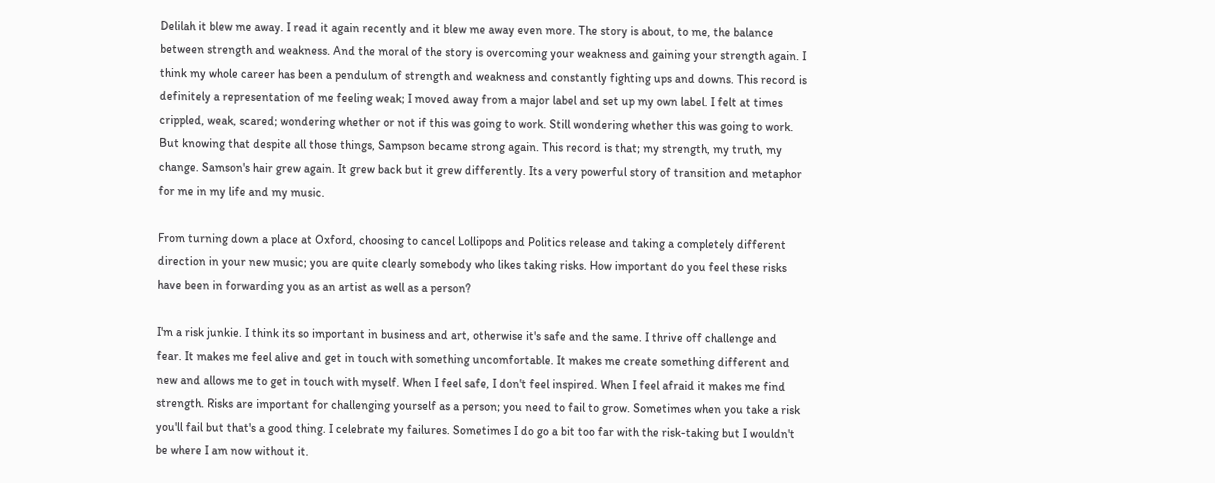Delilah it blew me away. I read it again recently and it blew me away even more. The story is about, to me, the balance between strength and weakness. And the moral of the story is overcoming your weakness and gaining your strength again. I think my whole career has been a pendulum of strength and weakness and constantly fighting ups and downs. This record is definitely a representation of me feeling weak; I moved away from a major label and set up my own label. I felt at times crippled, weak, scared; wondering whether or not if this was going to work. Still wondering whether this was going to work. But knowing that despite all those things, Sampson became strong again. This record is that; my strength, my truth, my change. Samson's hair grew again. It grew back but it grew differently. Its a very powerful story of transition and metaphor for me in my life and my music.

From turning down a place at Oxford, choosing to cancel Lollipops and Politics release and taking a completely different direction in your new music; you are quite clearly somebody who likes taking risks. How important do you feel these risks have been in forwarding you as an artist as well as a person?

I'm a risk junkie. I think its so important in business and art, otherwise it's safe and the same. I thrive off challenge and fear. It makes me feel alive and get in touch with something uncomfortable. It makes me create something different and new and allows me to get in touch with myself. When I feel safe, I don't feel inspired. When I feel afraid it makes me find strength. Risks are important for challenging yourself as a person; you need to fail to grow. Sometimes when you take a risk you'll fail but that's a good thing. I celebrate my failures. Sometimes I do go a bit too far with the risk-taking but I wouldn't be where I am now without it.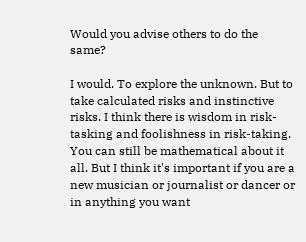Would you advise others to do the same?

I would. To explore the unknown. But to take calculated risks and instinctive risks. I think there is wisdom in risk-tasking and foolishness in risk-taking. You can still be mathematical about it all. But I think it's important if you are a new musician or journalist or dancer or in anything you want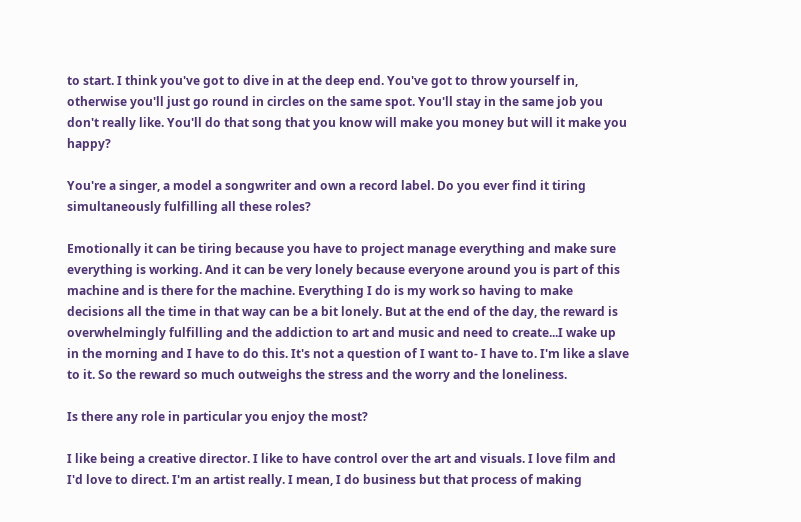to start. I think you've got to dive in at the deep end. You've got to throw yourself in, otherwise you'll just go round in circles on the same spot. You'll stay in the same job you don't really like. You'll do that song that you know will make you money but will it make you happy?

You're a singer, a model a songwriter and own a record label. Do you ever find it tiring simultaneously fulfilling all these roles?

Emotionally it can be tiring because you have to project manage everything and make sure everything is working. And it can be very lonely because everyone around you is part of this machine and is there for the machine. Everything I do is my work so having to make decisions all the time in that way can be a bit lonely. But at the end of the day, the reward is overwhelmingly fulfilling and the addiction to art and music and need to create...I wake up in the morning and I have to do this. It's not a question of I want to- I have to. I'm like a slave to it. So the reward so much outweighs the stress and the worry and the loneliness.

Is there any role in particular you enjoy the most?

I like being a creative director. I like to have control over the art and visuals. I love film and I'd love to direct. I'm an artist really. I mean, I do business but that process of making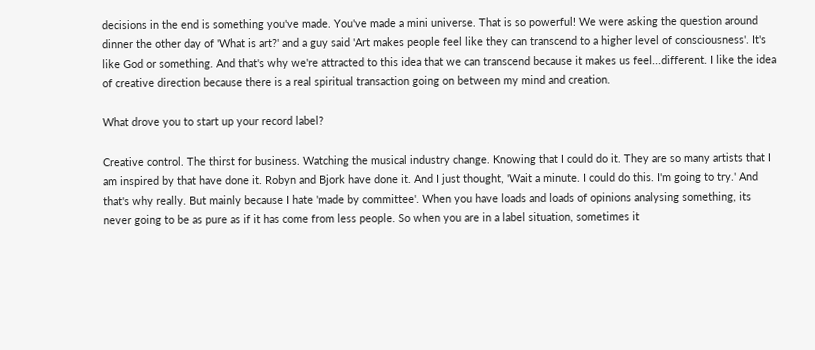decisions in the end is something you've made. You've made a mini universe. That is so powerful! We were asking the question around dinner the other day of 'What is art?' and a guy said 'Art makes people feel like they can transcend to a higher level of consciousness'. It's like God or something. And that's why we're attracted to this idea that we can transcend because it makes us feel...different. I like the idea of creative direction because there is a real spiritual transaction going on between my mind and creation.

What drove you to start up your record label?

Creative control. The thirst for business. Watching the musical industry change. Knowing that I could do it. They are so many artists that I am inspired by that have done it. Robyn and Bjork have done it. And I just thought, 'Wait a minute. I could do this. I'm going to try.' And that's why really. But mainly because I hate 'made by committee'. When you have loads and loads of opinions analysing something, its never going to be as pure as if it has come from less people. So when you are in a label situation, sometimes it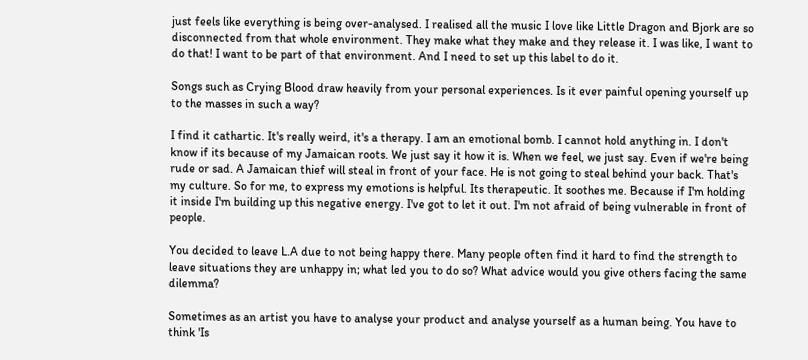just feels like everything is being over-analysed. I realised all the music I love like Little Dragon and Bjork are so disconnected from that whole environment. They make what they make and they release it. I was like, I want to do that! I want to be part of that environment. And I need to set up this label to do it.

Songs such as Crying Blood draw heavily from your personal experiences. Is it ever painful opening yourself up to the masses in such a way?

I find it cathartic. It's really weird, it's a therapy. I am an emotional bomb. I cannot hold anything in. I don't know if its because of my Jamaican roots. We just say it how it is. When we feel, we just say. Even if we're being rude or sad. A Jamaican thief will steal in front of your face. He is not going to steal behind your back. That's my culture. So for me, to express my emotions is helpful. Its therapeutic. It soothes me. Because if I'm holding it inside I'm building up this negative energy. I've got to let it out. I'm not afraid of being vulnerable in front of people.

You decided to leave L.A due to not being happy there. Many people often find it hard to find the strength to leave situations they are unhappy in; what led you to do so? What advice would you give others facing the same dilemma?

Sometimes as an artist you have to analyse your product and analyse yourself as a human being. You have to think 'Is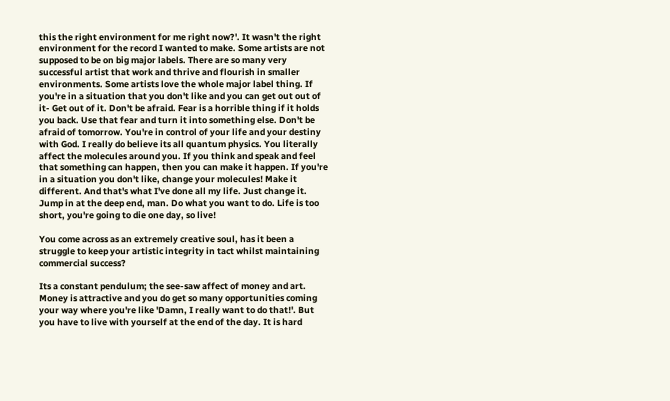this the right environment for me right now?'. It wasn't the right environment for the record I wanted to make. Some artists are not supposed to be on big major labels. There are so many very successful artist that work and thrive and flourish in smaller environments. Some artists love the whole major label thing. If you're in a situation that you don't like and you can get out out of it- Get out of it. Don't be afraid. Fear is a horrible thing if it holds you back. Use that fear and turn it into something else. Don't be afraid of tomorrow. You're in control of your life and your destiny with God. I really do believe its all quantum physics. You literally affect the molecules around you. If you think and speak and feel that something can happen, then you can make it happen. If you're in a situation you don't like, change your molecules! Make it different. And that's what I've done all my life. Just change it. Jump in at the deep end, man. Do what you want to do. Life is too short, you're going to die one day, so live!

You come across as an extremely creative soul, has it been a struggle to keep your artistic integrity in tact whilst maintaining commercial success?

Its a constant pendulum; the see-saw affect of money and art. Money is attractive and you do get so many opportunities coming your way where you're like 'Damn, I really want to do that!'. But you have to live with yourself at the end of the day. It is hard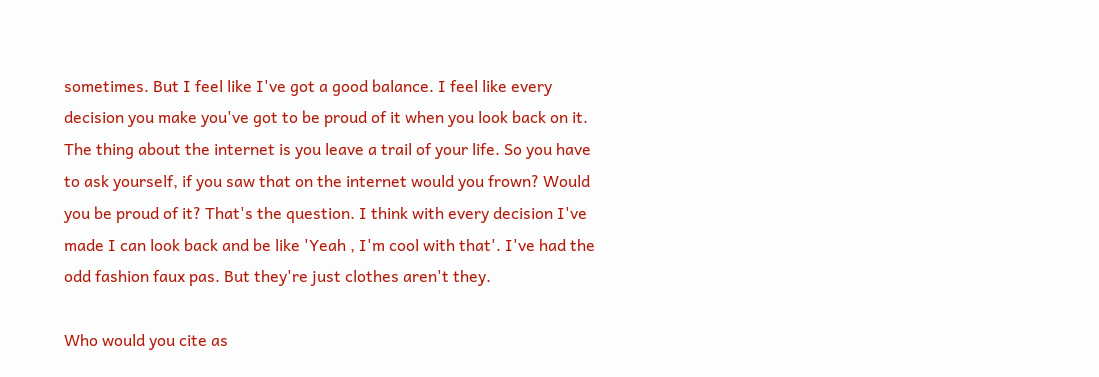sometimes. But I feel like I've got a good balance. I feel like every decision you make you've got to be proud of it when you look back on it. The thing about the internet is you leave a trail of your life. So you have to ask yourself, if you saw that on the internet would you frown? Would you be proud of it? That's the question. I think with every decision I've made I can look back and be like 'Yeah , I'm cool with that'. I've had the odd fashion faux pas. But they're just clothes aren't they.

Who would you cite as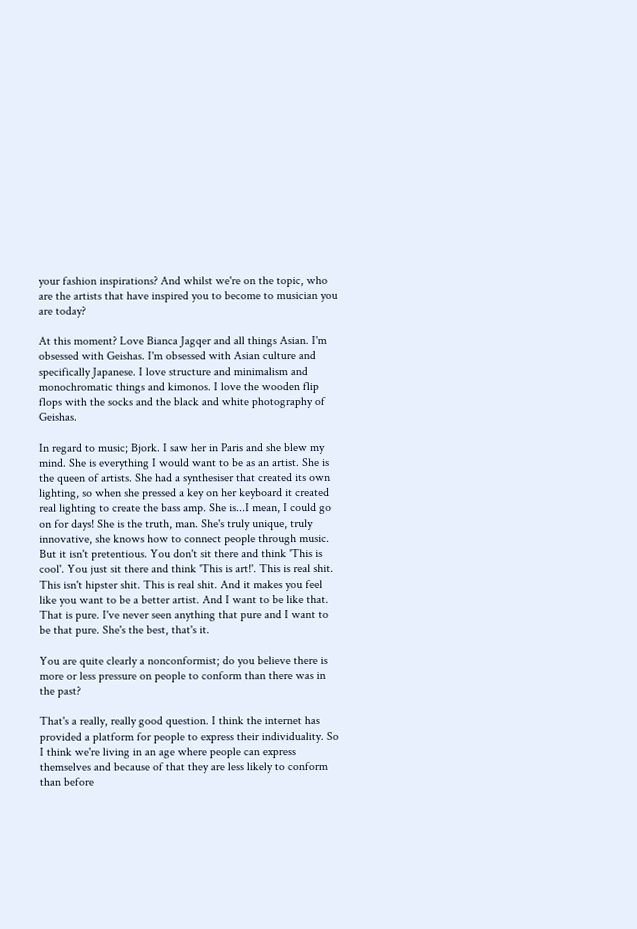your fashion inspirations? And whilst we're on the topic, who are the artists that have inspired you to become to musician you are today?

At this moment? Love Bianca Jagqer and all things Asian. I'm obsessed with Geishas. I'm obsessed with Asian culture and specifically Japanese. I love structure and minimalism and monochromatic things and kimonos. I love the wooden flip flops with the socks and the black and white photography of Geishas.

In regard to music; Bjork. I saw her in Paris and she blew my mind. She is everything I would want to be as an artist. She is the queen of artists. She had a synthesiser that created its own lighting, so when she pressed a key on her keyboard it created real lighting to create the bass amp. She is...I mean, I could go on for days! She is the truth, man. She's truly unique, truly innovative, she knows how to connect people through music. But it isn't pretentious. You don't sit there and think 'This is cool'. You just sit there and think 'This is art!'. This is real shit. This isn't hipster shit. This is real shit. And it makes you feel like you want to be a better artist. And I want to be like that. That is pure. I've never seen anything that pure and I want to be that pure. She's the best, that's it.

You are quite clearly a nonconformist; do you believe there is more or less pressure on people to conform than there was in the past?

That's a really, really good question. I think the internet has provided a platform for people to express their individuality. So I think we're living in an age where people can express themselves and because of that they are less likely to conform than before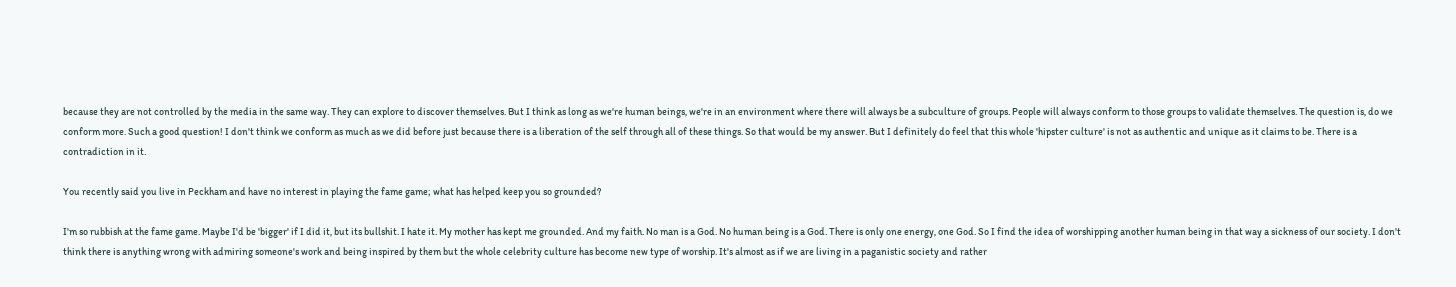because they are not controlled by the media in the same way. They can explore to discover themselves. But I think as long as we're human beings, we're in an environment where there will always be a subculture of groups. People will always conform to those groups to validate themselves. The question is, do we conform more. Such a good question! I don't think we conform as much as we did before just because there is a liberation of the self through all of these things. So that would be my answer. But I definitely do feel that this whole 'hipster culture' is not as authentic and unique as it claims to be. There is a contradiction in it.

You recently said you live in Peckham and have no interest in playing the fame game; what has helped keep you so grounded?

I'm so rubbish at the fame game. Maybe I'd be 'bigger' if I did it, but its bullshit. I hate it. My mother has kept me grounded. And my faith. No man is a God. No human being is a God. There is only one energy, one God. So I find the idea of worshipping another human being in that way a sickness of our society. I don't think there is anything wrong with admiring someone's work and being inspired by them but the whole celebrity culture has become new type of worship. It's almost as if we are living in a paganistic society and rather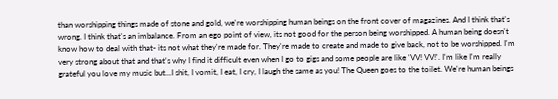than worshipping things made of stone and gold, we're worshipping human beings on the front cover of magazines. And I think that's wrong. I think that's an imbalance. From an ego point of view, its not good for the person being worshipped. A human being doesn't know how to deal with that- its not what they're made for. They're made to create and made to give back, not to be worshipped. I'm very strong about that and that's why I find it difficult even when I go to gigs and some people are like 'VV! VV!'. I'm like I'm really grateful you love my music but...I shit, I vomit, I eat, I cry, I laugh the same as you! The Queen goes to the toilet. We're human beings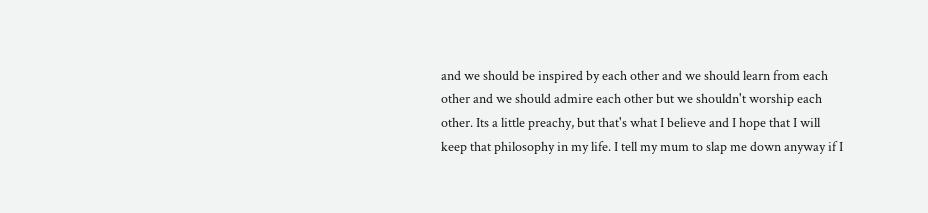and we should be inspired by each other and we should learn from each other and we should admire each other but we shouldn't worship each other. Its a little preachy, but that's what I believe and I hope that I will keep that philosophy in my life. I tell my mum to slap me down anyway if I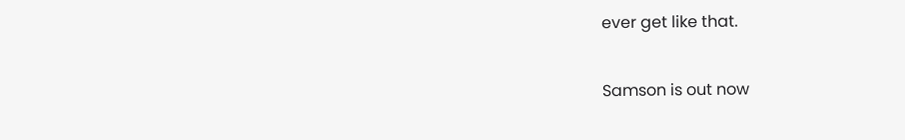ever get like that.

Samson is out now